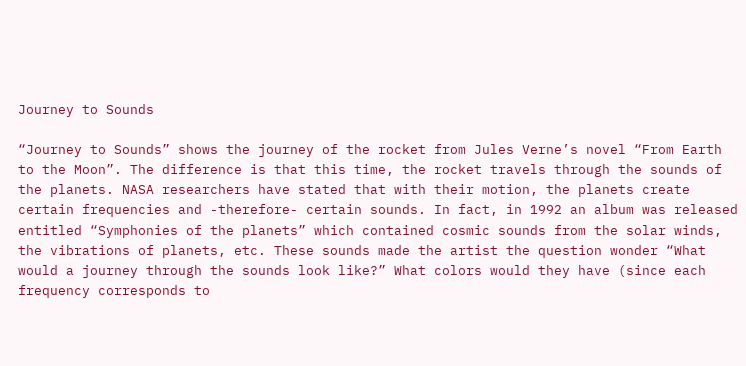Journey to Sounds

“Journey to Sounds” shows the journey of the rocket from Jules Verne’s novel “From Earth to the Moon”. The difference is that this time, the rocket travels through the sounds of the planets. NASA researchers have stated that with their motion, the planets create certain frequencies and -therefore- certain sounds. In fact, in 1992 an album was released entitled “Symphonies of the planets” which contained cosmic sounds from the solar winds, the vibrations of planets, etc. These sounds made the artist the question wonder “What would a journey through the sounds look like?” What colors would they have (since each frequency corresponds to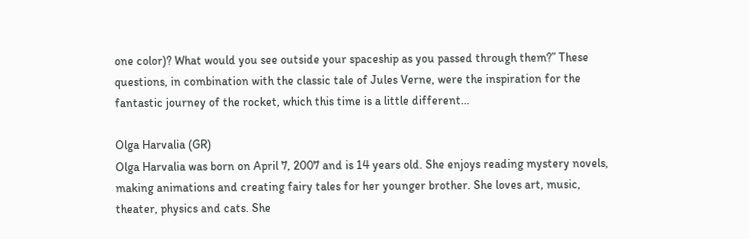one color)? What would you see outside your spaceship as you passed through them?” These questions, in combination with the classic tale of Jules Verne, were the inspiration for the fantastic journey of the rocket, which this time is a little different…

Olga Harvalia (GR)
Olga Harvalia was born on April 7, 2007 and is 14 years old. She enjoys reading mystery novels, making animations and creating fairy tales for her younger brother. She loves art, music, theater, physics and cats. She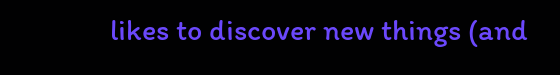likes to discover new things (and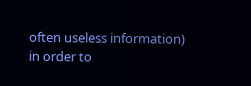often useless information) in order to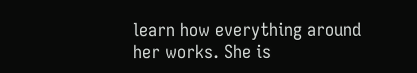learn how everything around her works. She is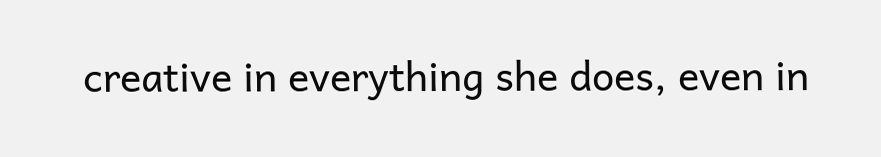creative in everything she does, even in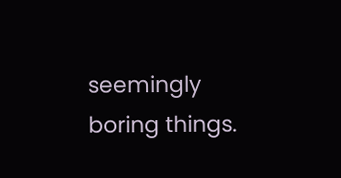seemingly boring things.